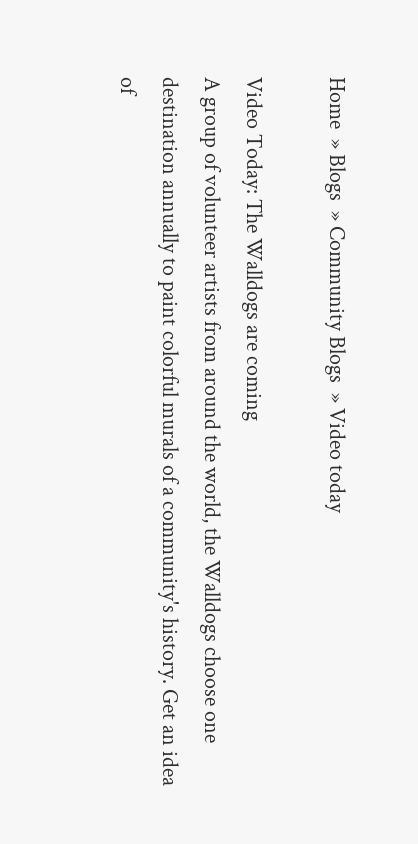Home  » Blogs  » Community Blogs  » Video today

Video Today: The Walldogs are coming
A group of volunteer artists from around the world, the Walldogs choose one destination annually to paint colorful murals of a community's history. Get an idea of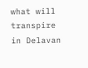what will transpire in Delavan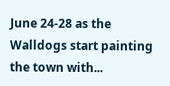June 24-28 as the Walldogs start painting the town with...